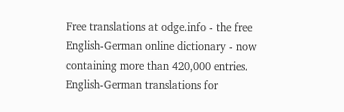Free translations at odge.info - the free English-German online dictionary - now containing more than 420,000 entries.
English-German translations for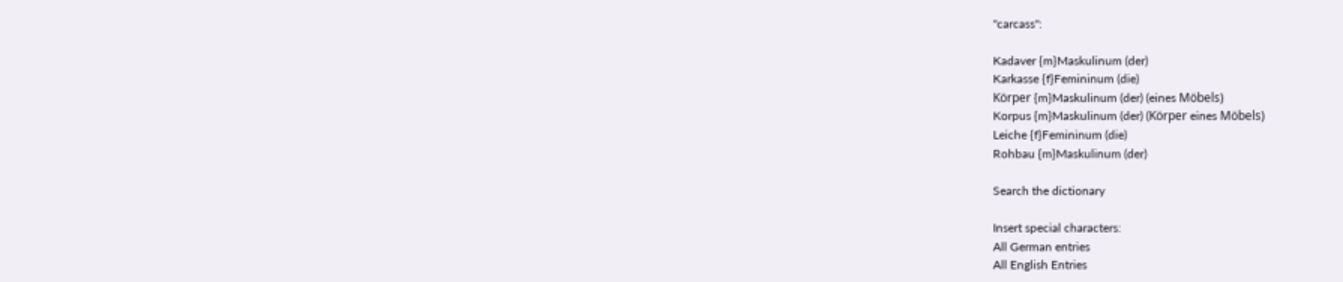"carcass":

Kadaver {m}Maskulinum (der)
Karkasse {f}Femininum (die)
Körper {m}Maskulinum (der) (eines Möbels)
Korpus {m}Maskulinum (der) (Körper eines Möbels)
Leiche {f}Femininum (die)
Rohbau {m}Maskulinum (der)

Search the dictionary

Insert special characters:
All German entries
All English Entries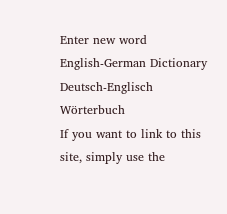Enter new word
English-German Dictionary Deutsch-Englisch Wörterbuch
If you want to link to this site, simply use the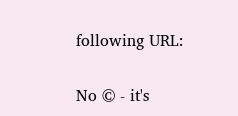following URL:

No © - it's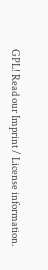GPL! Read our Imprint / License information.